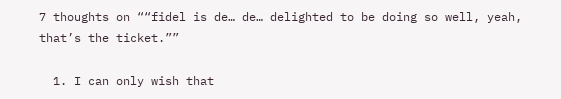7 thoughts on ““fidel is de… de… delighted to be doing so well, yeah, that’s the ticket.””

  1. I can only wish that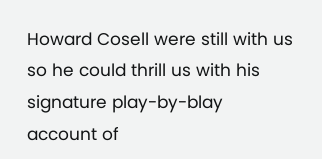Howard Cosell were still with us so he could thrill us with his signature play-by-blay account of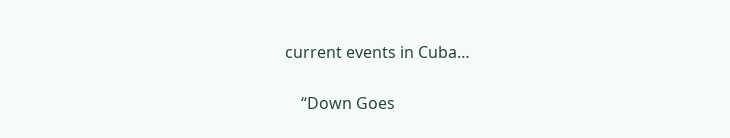current events in Cuba…

    “Down Goes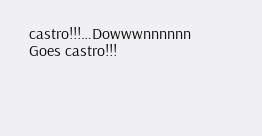castro!!!…Dowwwnnnnnn Goes castro!!!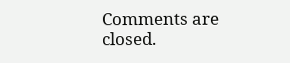Comments are closed.